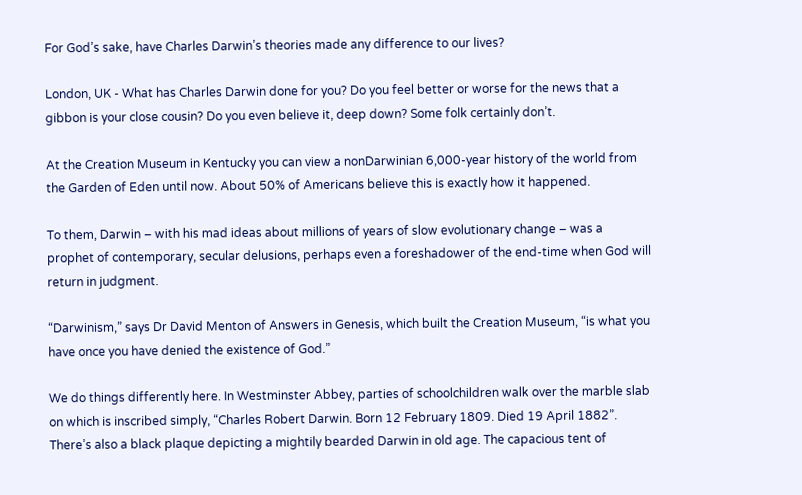For God’s sake, have Charles Darwin’s theories made any difference to our lives?

London, UK - What has Charles Darwin done for you? Do you feel better or worse for the news that a gibbon is your close cousin? Do you even believe it, deep down? Some folk certainly don’t.

At the Creation Museum in Kentucky you can view a nonDarwinian 6,000-year history of the world from the Garden of Eden until now. About 50% of Americans believe this is exactly how it happened.

To them, Darwin – with his mad ideas about millions of years of slow evolutionary change – was a prophet of contemporary, secular delusions, perhaps even a foreshadower of the end-time when God will return in judgment.

“Darwinism,” says Dr David Menton of Answers in Genesis, which built the Creation Museum, “is what you have once you have denied the existence of God.”

We do things differently here. In Westminster Abbey, parties of schoolchildren walk over the marble slab on which is inscribed simply, “Charles Robert Darwin. Born 12 February 1809. Died 19 April 1882”. There’s also a black plaque depicting a mightily bearded Darwin in old age. The capacious tent of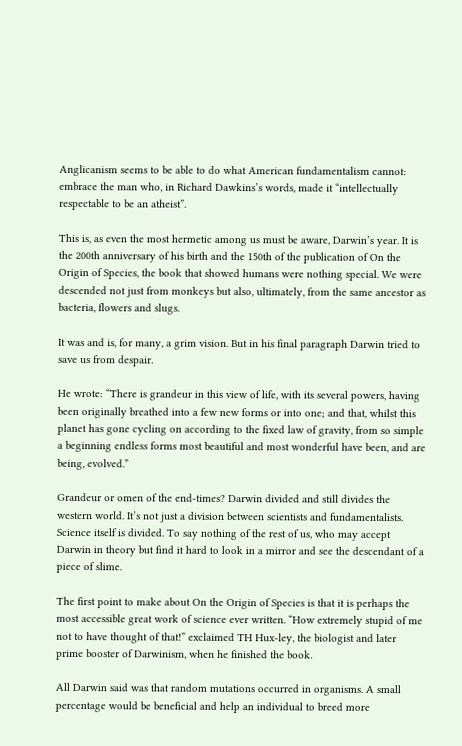Anglicanism seems to be able to do what American fundamentalism cannot: embrace the man who, in Richard Dawkins’s words, made it “intellectually respectable to be an atheist”.

This is, as even the most hermetic among us must be aware, Darwin’s year. It is the 200th anniversary of his birth and the 150th of the publication of On the Origin of Species, the book that showed humans were nothing special. We were descended not just from monkeys but also, ultimately, from the same ancestor as bacteria, flowers and slugs.

It was and is, for many, a grim vision. But in his final paragraph Darwin tried to save us from despair.

He wrote: “There is grandeur in this view of life, with its several powers, having been originally breathed into a few new forms or into one; and that, whilst this planet has gone cycling on according to the fixed law of gravity, from so simple a beginning endless forms most beautiful and most wonderful have been, and are being, evolved.”

Grandeur or omen of the end-times? Darwin divided and still divides the western world. It’s not just a division between scientists and fundamentalists. Science itself is divided. To say nothing of the rest of us, who may accept Darwin in theory but find it hard to look in a mirror and see the descendant of a piece of slime.

The first point to make about On the Origin of Species is that it is perhaps the most accessible great work of science ever written. “How extremely stupid of me not to have thought of that!” exclaimed TH Hux-ley, the biologist and later prime booster of Darwinism, when he finished the book.

All Darwin said was that random mutations occurred in organisms. A small percentage would be beneficial and help an individual to breed more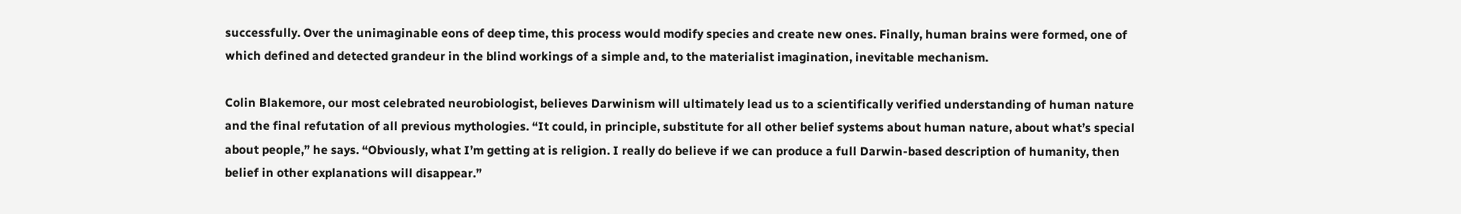successfully. Over the unimaginable eons of deep time, this process would modify species and create new ones. Finally, human brains were formed, one of which defined and detected grandeur in the blind workings of a simple and, to the materialist imagination, inevitable mechanism.

Colin Blakemore, our most celebrated neurobiologist, believes Darwinism will ultimately lead us to a scientifically verified understanding of human nature and the final refutation of all previous mythologies. “It could, in principle, substitute for all other belief systems about human nature, about what’s special about people,” he says. “Obviously, what I’m getting at is religion. I really do believe if we can produce a full Darwin-based description of humanity, then belief in other explanations will disappear.”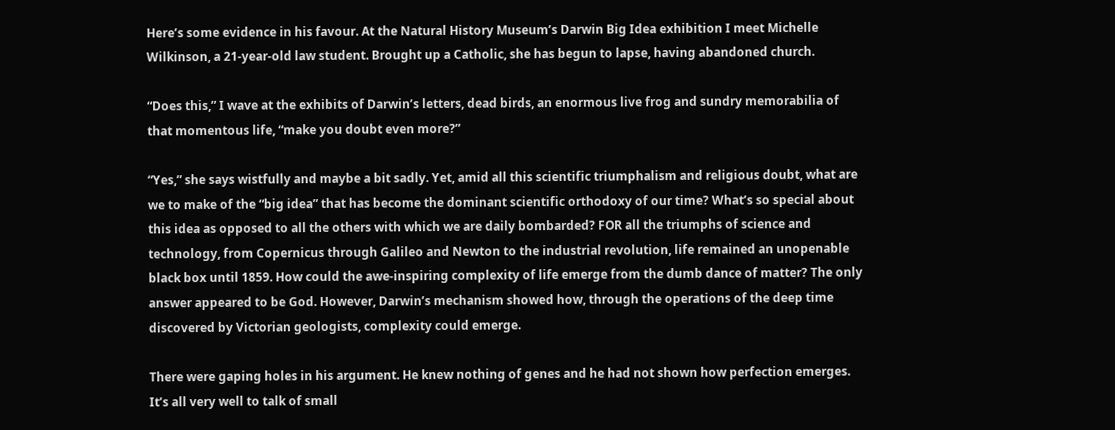Here’s some evidence in his favour. At the Natural History Museum’s Darwin Big Idea exhibition I meet Michelle Wilkinson, a 21-year-old law student. Brought up a Catholic, she has begun to lapse, having abandoned church.

“Does this,” I wave at the exhibits of Darwin’s letters, dead birds, an enormous live frog and sundry memorabilia of that momentous life, “make you doubt even more?”

“Yes,” she says wistfully and maybe a bit sadly. Yet, amid all this scientific triumphalism and religious doubt, what are we to make of the “big idea” that has become the dominant scientific orthodoxy of our time? What’s so special about this idea as opposed to all the others with which we are daily bombarded? FOR all the triumphs of science and technology, from Copernicus through Galileo and Newton to the industrial revolution, life remained an unopenable black box until 1859. How could the awe-inspiring complexity of life emerge from the dumb dance of matter? The only answer appeared to be God. However, Darwin’s mechanism showed how, through the operations of the deep time discovered by Victorian geologists, complexity could emerge.

There were gaping holes in his argument. He knew nothing of genes and he had not shown how perfection emerges. It’s all very well to talk of small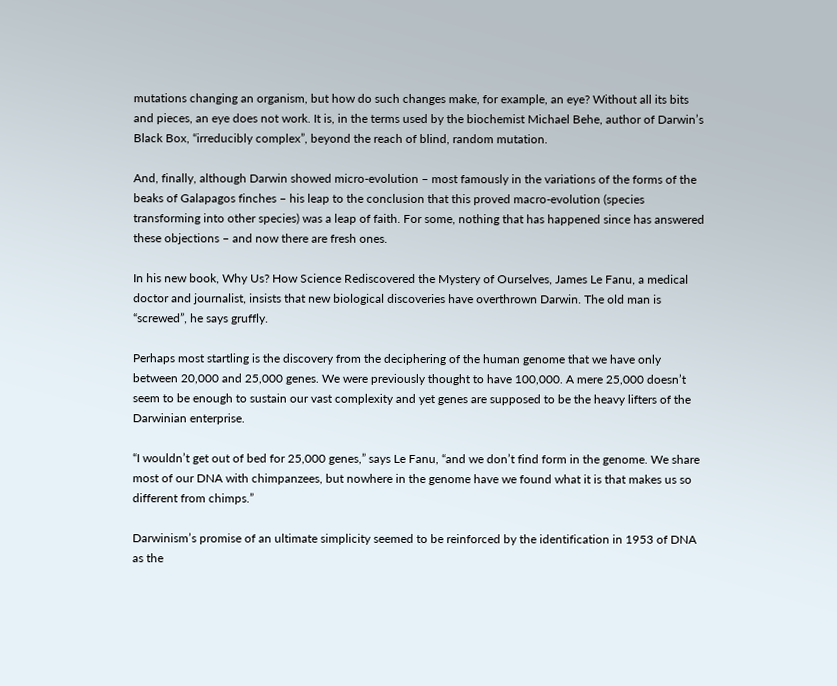mutations changing an organism, but how do such changes make, for example, an eye? Without all its bits and pieces, an eye does not work. It is, in the terms used by the biochemist Michael Behe, author of Darwin’s Black Box, “irreducibly complex”, beyond the reach of blind, random mutation.

And, finally, although Darwin showed micro-evolution – most famously in the variations of the forms of the beaks of Galapagos finches – his leap to the conclusion that this proved macro-evolution (species transforming into other species) was a leap of faith. For some, nothing that has happened since has answered these objections – and now there are fresh ones.

In his new book, Why Us? How Science Rediscovered the Mystery of Ourselves, James Le Fanu, a medical doctor and journalist, insists that new biological discoveries have overthrown Darwin. The old man is “screwed”, he says gruffly.

Perhaps most startling is the discovery from the deciphering of the human genome that we have only between 20,000 and 25,000 genes. We were previously thought to have 100,000. A mere 25,000 doesn’t seem to be enough to sustain our vast complexity and yet genes are supposed to be the heavy lifters of the Darwinian enterprise.

“I wouldn’t get out of bed for 25,000 genes,” says Le Fanu, “and we don’t find form in the genome. We share most of our DNA with chimpanzees, but nowhere in the genome have we found what it is that makes us so different from chimps.”

Darwinism’s promise of an ultimate simplicity seemed to be reinforced by the identification in 1953 of DNA as the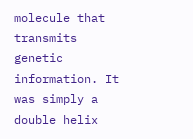molecule that transmits genetic information. It was simply a double helix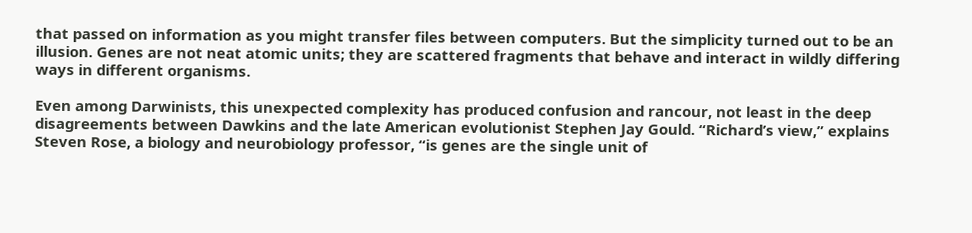that passed on information as you might transfer files between computers. But the simplicity turned out to be an illusion. Genes are not neat atomic units; they are scattered fragments that behave and interact in wildly differing ways in different organisms.

Even among Darwinists, this unexpected complexity has produced confusion and rancour, not least in the deep disagreements between Dawkins and the late American evolutionist Stephen Jay Gould. “Richard’s view,” explains Steven Rose, a biology and neurobiology professor, “is genes are the single unit of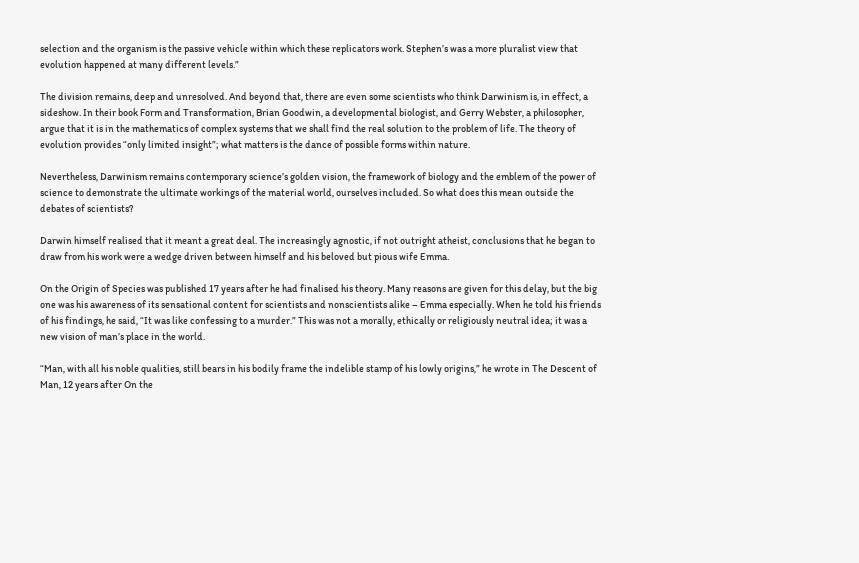selection and the organism is the passive vehicle within which these replicators work. Stephen’s was a more pluralist view that evolution happened at many different levels.”

The division remains, deep and unresolved. And beyond that, there are even some scientists who think Darwinism is, in effect, a sideshow. In their book Form and Transformation, Brian Goodwin, a developmental biologist, and Gerry Webster, a philosopher, argue that it is in the mathematics of complex systems that we shall find the real solution to the problem of life. The theory of evolution provides “only limited insight”; what matters is the dance of possible forms within nature.

Nevertheless, Darwinism remains contemporary science’s golden vision, the framework of biology and the emblem of the power of science to demonstrate the ultimate workings of the material world, ourselves included. So what does this mean outside the debates of scientists?

Darwin himself realised that it meant a great deal. The increasingly agnostic, if not outright atheist, conclusions that he began to draw from his work were a wedge driven between himself and his beloved but pious wife Emma.

On the Origin of Species was published 17 years after he had finalised his theory. Many reasons are given for this delay, but the big one was his awareness of its sensational content for scientists and nonscientists alike – Emma especially. When he told his friends of his findings, he said, “It was like confessing to a murder.” This was not a morally, ethically or religiously neutral idea; it was a new vision of man’s place in the world.

“Man, with all his noble qualities, still bears in his bodily frame the indelible stamp of his lowly origins,” he wrote in The Descent of Man, 12 years after On the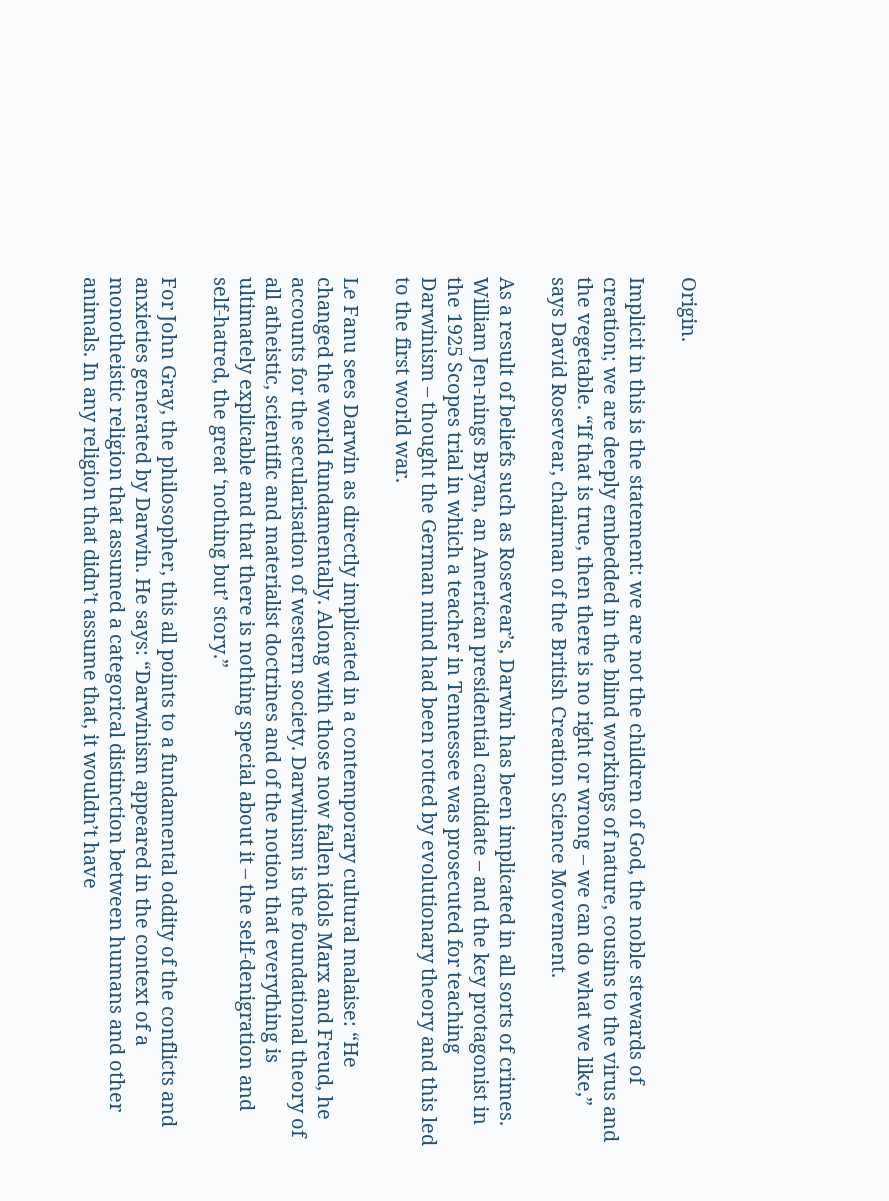Origin.

Implicit in this is the statement: we are not the children of God, the noble stewards of creation; we are deeply embedded in the blind workings of nature, cousins to the virus and the vegetable. “If that is true, then there is no right or wrong – we can do what we like,” says David Rosevear, chairman of the British Creation Science Movement.

As a result of beliefs such as Rosevear’s, Darwin has been implicated in all sorts of crimes. William Jen-nings Bryan, an American presidential candidate – and the key protagonist in the 1925 Scopes trial in which a teacher in Tennessee was prosecuted for teaching Darwinism – thought the German mind had been rotted by evolutionary theory and this led to the first world war.

Le Fanu sees Darwin as directly implicated in a contemporary cultural malaise: “He changed the world fundamentally. Along with those now fallen idols Marx and Freud, he accounts for the secularisation of western society. Darwinism is the foundational theory of all atheistic, scientific and materialist doctrines and of the notion that everything is ultimately explicable and that there is nothing special about it – the self-denigration and self-hatred, the great ‘nothing but’ story.”

For John Gray, the philosopher, this all points to a fundamental oddity of the conflicts and anxieties generated by Darwin. He says: “Darwinism appeared in the context of a monotheistic religion that assumed a categorical distinction between humans and other animals. In any religion that didn’t assume that, it wouldn’t have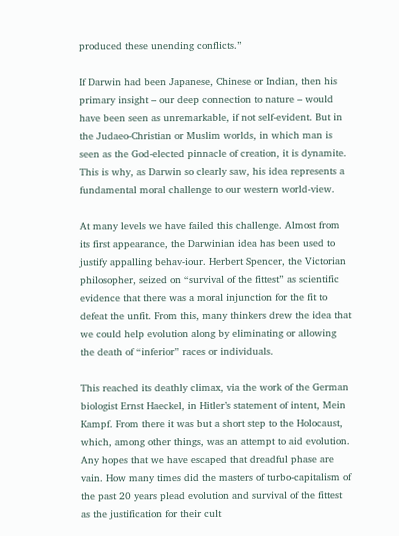produced these unending conflicts.”

If Darwin had been Japanese, Chinese or Indian, then his primary insight – our deep connection to nature – would have been seen as unremarkable, if not self-evident. But in the Judaeo-Christian or Muslim worlds, in which man is seen as the God-elected pinnacle of creation, it is dynamite. This is why, as Darwin so clearly saw, his idea represents a fundamental moral challenge to our western world-view.

At many levels we have failed this challenge. Almost from its first appearance, the Darwinian idea has been used to justify appalling behav-iour. Herbert Spencer, the Victorian philosopher, seized on “survival of the fittest” as scientific evidence that there was a moral injunction for the fit to defeat the unfit. From this, many thinkers drew the idea that we could help evolution along by eliminating or allowing the death of “inferior” races or individuals.

This reached its deathly climax, via the work of the German biologist Ernst Haeckel, in Hitler’s statement of intent, Mein Kampf. From there it was but a short step to the Holocaust, which, among other things, was an attempt to aid evolution. Any hopes that we have escaped that dreadful phase are vain. How many times did the masters of turbo-capitalism of the past 20 years plead evolution and survival of the fittest as the justification for their cult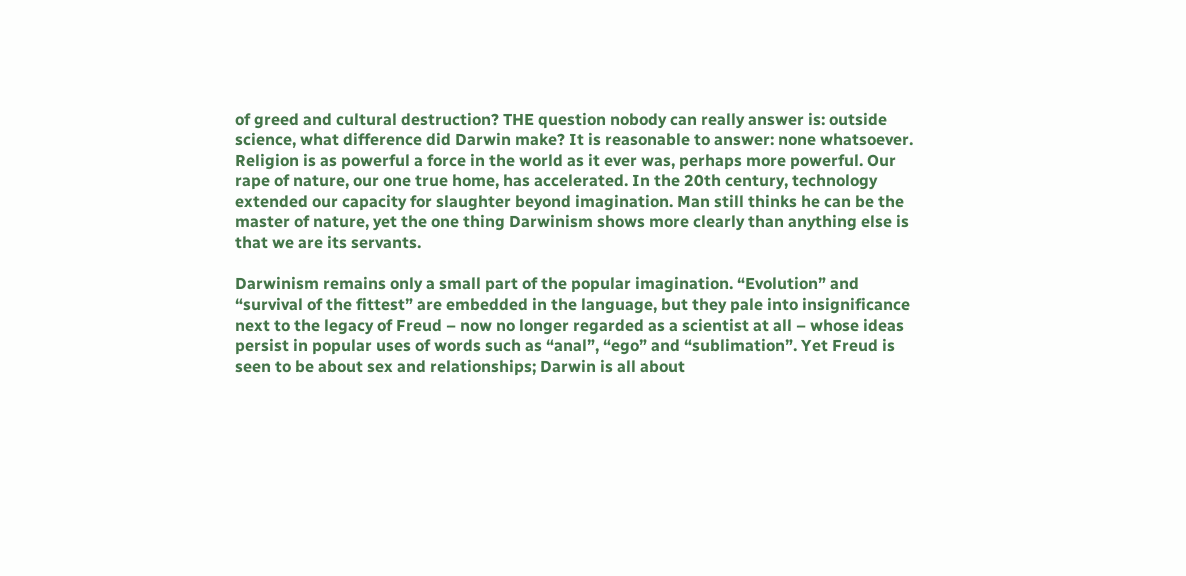of greed and cultural destruction? THE question nobody can really answer is: outside science, what difference did Darwin make? It is reasonable to answer: none whatsoever. Religion is as powerful a force in the world as it ever was, perhaps more powerful. Our rape of nature, our one true home, has accelerated. In the 20th century, technology extended our capacity for slaughter beyond imagination. Man still thinks he can be the master of nature, yet the one thing Darwinism shows more clearly than anything else is that we are its servants.

Darwinism remains only a small part of the popular imagination. “Evolution” and “survival of the fittest” are embedded in the language, but they pale into insignificance next to the legacy of Freud – now no longer regarded as a scientist at all – whose ideas persist in popular uses of words such as “anal”, “ego” and “sublimation”. Yet Freud is seen to be about sex and relationships; Darwin is all about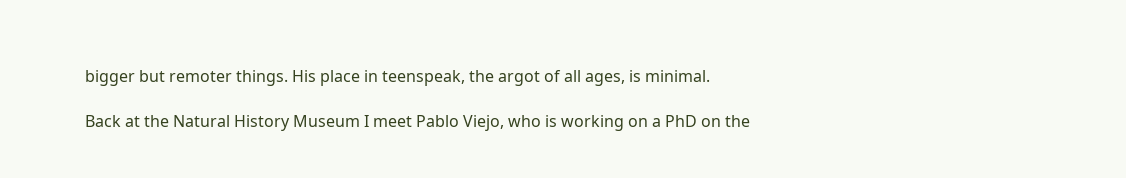bigger but remoter things. His place in teenspeak, the argot of all ages, is minimal.

Back at the Natural History Museum I meet Pablo Viejo, who is working on a PhD on the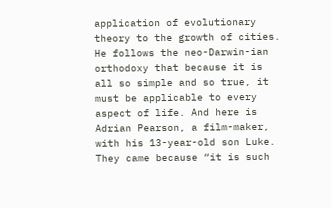application of evolutionary theory to the growth of cities. He follows the neo-Darwin-ian orthodoxy that because it is all so simple and so true, it must be applicable to every aspect of life. And here is Adrian Pearson, a film-maker, with his 13-year-old son Luke. They came because “it is such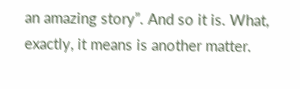an amazing story”. And so it is. What, exactly, it means is another matter.